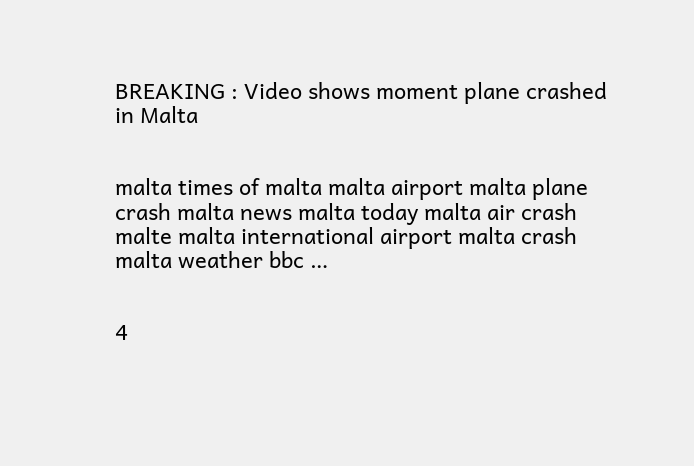BREAKING : Video shows moment plane crashed in Malta


malta times of malta malta airport malta plane crash malta news malta today malta air crash malte malta international airport malta crash malta weather bbc …


4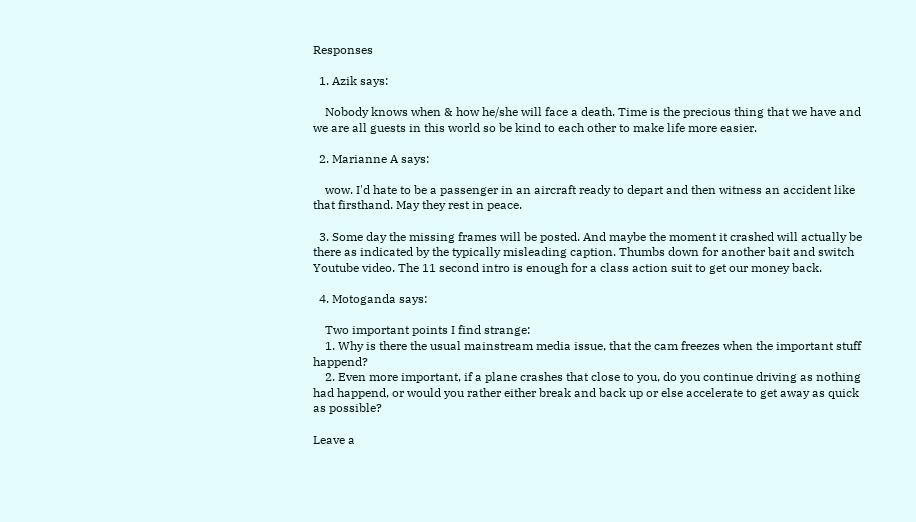Responses

  1. Azik says:

    Nobody knows when & how he/she will face a death. Time is the precious thing that we have and we are all guests in this world so be kind to each other to make life more easier.

  2. Marianne A says:

    wow. I'd hate to be a passenger in an aircraft ready to depart and then witness an accident like that firsthand. May they rest in peace.

  3. Some day the missing frames will be posted. And maybe the moment it crashed will actually be there as indicated by the typically misleading caption. Thumbs down for another bait and switch Youtube video. The 11 second intro is enough for a class action suit to get our money back.

  4. Motoganda says:

    Two important points I find strange:
    1. Why is there the usual mainstream media issue, that the cam freezes when the important stuff happend?
    2. Even more important, if a plane crashes that close to you, do you continue driving as nothing had happend, or would you rather either break and back up or else accelerate to get away as quick as possible?

Leave a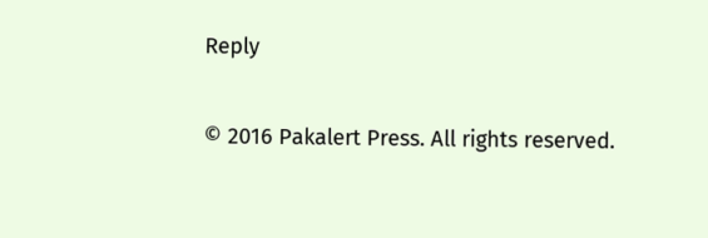Reply

© 2016 Pakalert Press. All rights reserved.